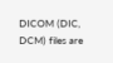DICOM (DIC, DCM) files are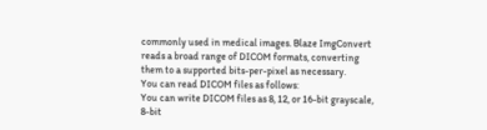commonly used in medical images. Blaze ImgConvert reads a broad range of DICOM formats, converting them to a supported bits-per-pixel as necessary.
You can read DICOM files as follows:
You can write DICOM files as 8, 12, or 16-bit grayscale, 8-bit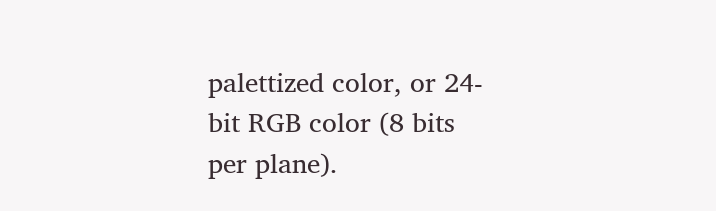palettized color, or 24-bit RGB color (8 bits per plane).